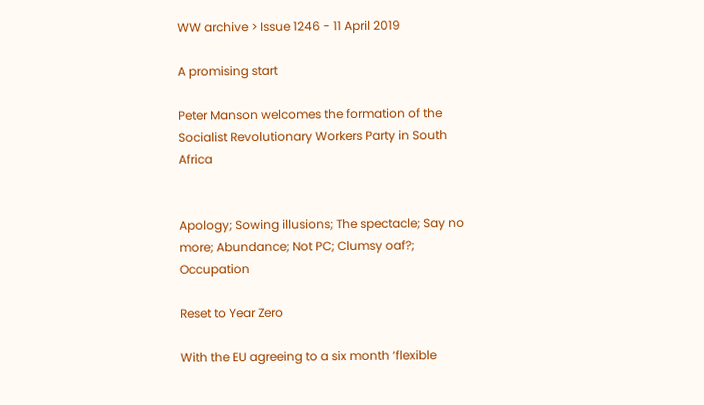WW archive > Issue 1246 - 11 April 2019

A promising start

Peter Manson welcomes the formation of the Socialist Revolutionary Workers Party in South Africa


Apology; Sowing illusions; The spectacle; Say no more; Abundance; Not PC; Clumsy oaf?; Occupation

Reset to Year Zero

With the EU agreeing to a six month ‘flexible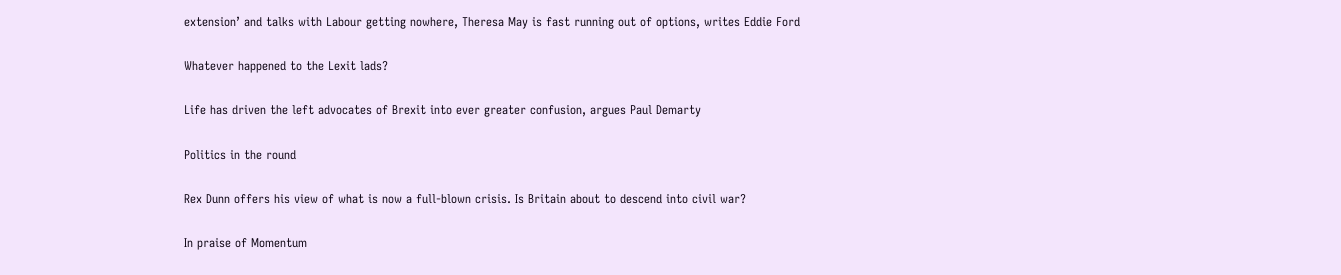extension’ and talks with Labour getting nowhere, Theresa May is fast running out of options, writes Eddie Ford

Whatever happened to the Lexit lads?

Life has driven the left advocates of Brexit into ever greater confusion, argues Paul Demarty

Politics in the round

Rex Dunn offers his view of what is now a full-blown crisis. Is Britain about to descend into civil war?

In praise of Momentum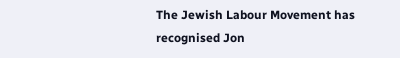The Jewish Labour Movement has recognised Jon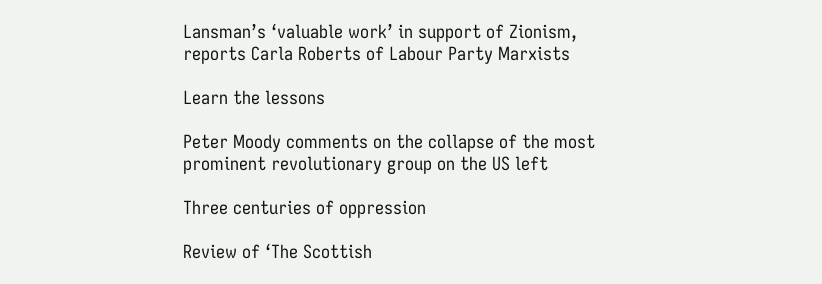Lansman’s ‘valuable work’ in support of Zionism, reports Carla Roberts of Labour Party Marxists

Learn the lessons

Peter Moody comments on the collapse of the most prominent revolutionary group on the US left

Three centuries of oppression

Review of ‘The Scottish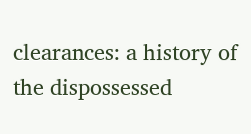clearances: a history of the dispossessed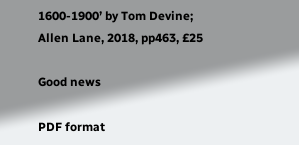1600-1900’ by Tom Devine; Allen Lane, 2018, pp463, £25

Good news

PDF format